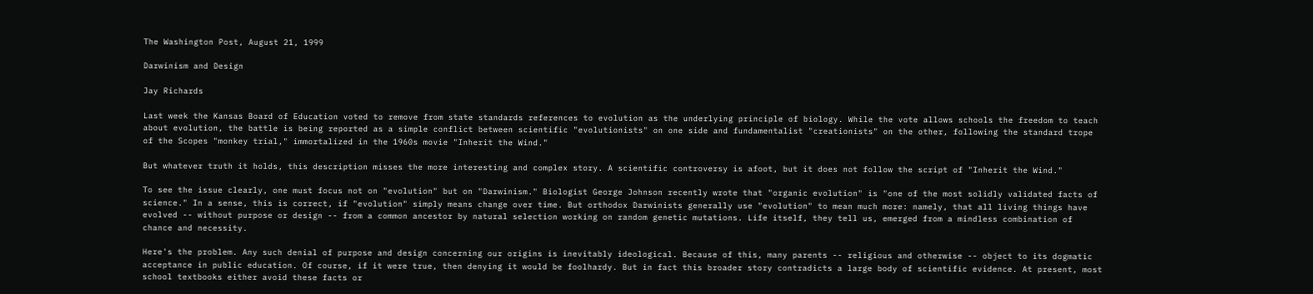The Washington Post, August 21, 1999

Darwinism and Design

Jay Richards

Last week the Kansas Board of Education voted to remove from state standards references to evolution as the underlying principle of biology. While the vote allows schools the freedom to teach about evolution, the battle is being reported as a simple conflict between scientific "evolutionists" on one side and fundamentalist "creationists" on the other, following the standard trope of the Scopes "monkey trial," immortalized in the 1960s movie "Inherit the Wind."

But whatever truth it holds, this description misses the more interesting and complex story. A scientific controversy is afoot, but it does not follow the script of "Inherit the Wind."

To see the issue clearly, one must focus not on "evolution" but on "Darwinism." Biologist George Johnson recently wrote that "organic evolution" is "one of the most solidly validated facts of science." In a sense, this is correct, if "evolution" simply means change over time. But orthodox Darwinists generally use "evolution" to mean much more: namely, that all living things have evolved -- without purpose or design -- from a common ancestor by natural selection working on random genetic mutations. Life itself, they tell us, emerged from a mindless combination of chance and necessity.

Here's the problem. Any such denial of purpose and design concerning our origins is inevitably ideological. Because of this, many parents -- religious and otherwise -- object to its dogmatic acceptance in public education. Of course, if it were true, then denying it would be foolhardy. But in fact this broader story contradicts a large body of scientific evidence. At present, most school textbooks either avoid these facts or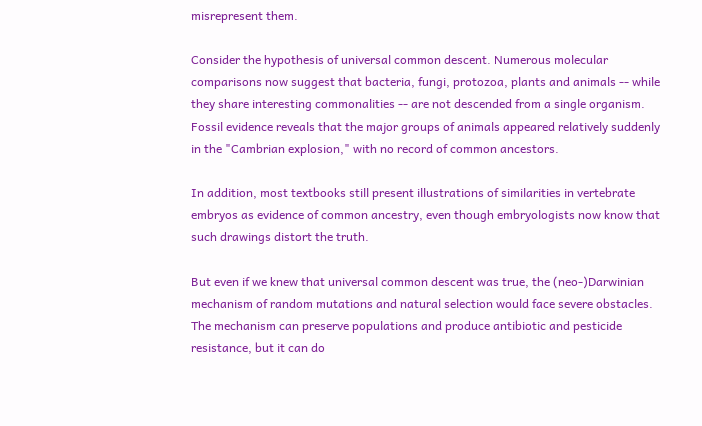misrepresent them.

Consider the hypothesis of universal common descent. Numerous molecular comparisons now suggest that bacteria, fungi, protozoa, plants and animals -- while they share interesting commonalities -- are not descended from a single organism. Fossil evidence reveals that the major groups of animals appeared relatively suddenly in the "Cambrian explosion," with no record of common ancestors.

In addition, most textbooks still present illustrations of similarities in vertebrate embryos as evidence of common ancestry, even though embryologists now know that such drawings distort the truth.

But even if we knew that universal common descent was true, the (neo-)Darwinian mechanism of random mutations and natural selection would face severe obstacles. The mechanism can preserve populations and produce antibiotic and pesticide resistance, but it can do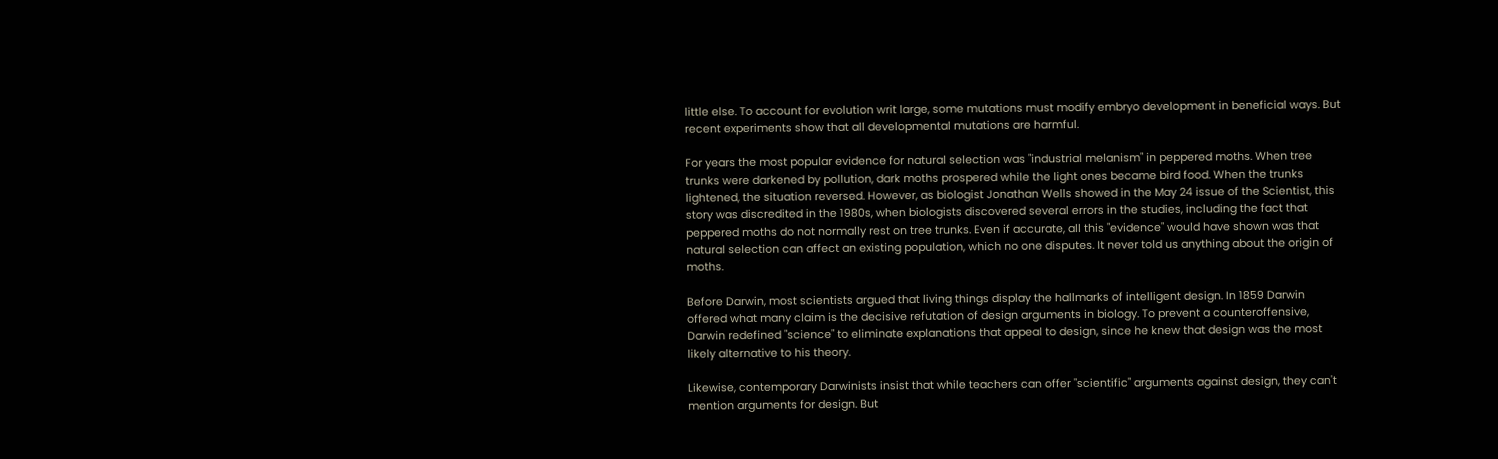little else. To account for evolution writ large, some mutations must modify embryo development in beneficial ways. But recent experiments show that all developmental mutations are harmful.

For years the most popular evidence for natural selection was "industrial melanism" in peppered moths. When tree trunks were darkened by pollution, dark moths prospered while the light ones became bird food. When the trunks lightened, the situation reversed. However, as biologist Jonathan Wells showed in the May 24 issue of the Scientist, this story was discredited in the 1980s, when biologists discovered several errors in the studies, including the fact that peppered moths do not normally rest on tree trunks. Even if accurate, all this "evidence" would have shown was that natural selection can affect an existing population, which no one disputes. It never told us anything about the origin of moths.

Before Darwin, most scientists argued that living things display the hallmarks of intelligent design. In 1859 Darwin offered what many claim is the decisive refutation of design arguments in biology. To prevent a counteroffensive, Darwin redefined "science" to eliminate explanations that appeal to design, since he knew that design was the most likely alternative to his theory.

Likewise, contemporary Darwinists insist that while teachers can offer "scientific" arguments against design, they can't mention arguments for design. But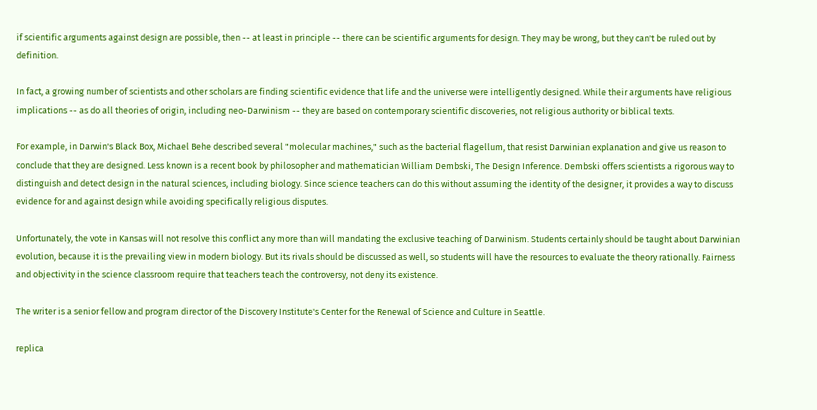if scientific arguments against design are possible, then -- at least in principle -- there can be scientific arguments for design. They may be wrong, but they can't be ruled out by definition.

In fact, a growing number of scientists and other scholars are finding scientific evidence that life and the universe were intelligently designed. While their arguments have religious implications -- as do all theories of origin, including neo-Darwinism -- they are based on contemporary scientific discoveries, not religious authority or biblical texts.

For example, in Darwin's Black Box, Michael Behe described several "molecular machines," such as the bacterial flagellum, that resist Darwinian explanation and give us reason to conclude that they are designed. Less known is a recent book by philosopher and mathematician William Dembski, The Design Inference. Dembski offers scientists a rigorous way to distinguish and detect design in the natural sciences, including biology. Since science teachers can do this without assuming the identity of the designer, it provides a way to discuss evidence for and against design while avoiding specifically religious disputes.

Unfortunately, the vote in Kansas will not resolve this conflict any more than will mandating the exclusive teaching of Darwinism. Students certainly should be taught about Darwinian evolution, because it is the prevailing view in modern biology. But its rivals should be discussed as well, so students will have the resources to evaluate the theory rationally. Fairness and objectivity in the science classroom require that teachers teach the controversy, not deny its existence.

The writer is a senior fellow and program director of the Discovery Institute's Center for the Renewal of Science and Culture in Seattle.

replica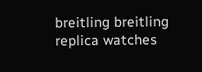breitling breitling replica watches